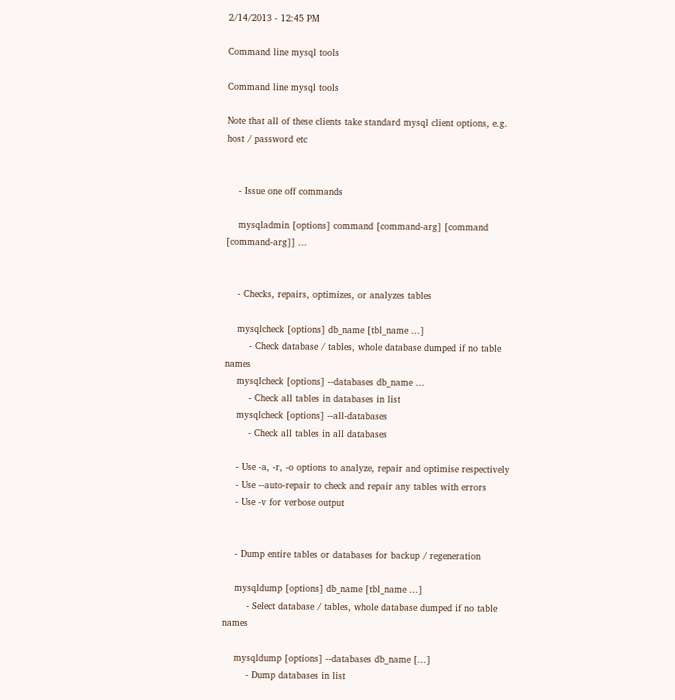2/14/2013 - 12:45 PM

Command line mysql tools

Command line mysql tools

Note that all of these clients take standard mysql client options, e.g. host / password etc


    - Issue one off commands

    mysqladmin [options] command [command-arg] [command [command-arg]] ...


    - Checks, repairs, optimizes, or analyzes tables

    mysqlcheck [options] db_name [tbl_name ...]
        - Check database / tables, whole database dumped if no table names
    mysqlcheck [options] --databases db_name ...
        - Check all tables in databases in list
    mysqlcheck [options] --all-databases
        - Check all tables in all databases

    - Use -a, -r, -o options to analyze, repair and optimise respectively
    - Use --auto-repair to check and repair any tables with errors
    - Use -v for verbose output


    - Dump entire tables or databases for backup / regeneration

    mysqldump [options] db_name [tbl_name ...]
        - Select database / tables, whole database dumped if no table names

    mysqldump [options] --databases db_name [...]
        - Dump databases in list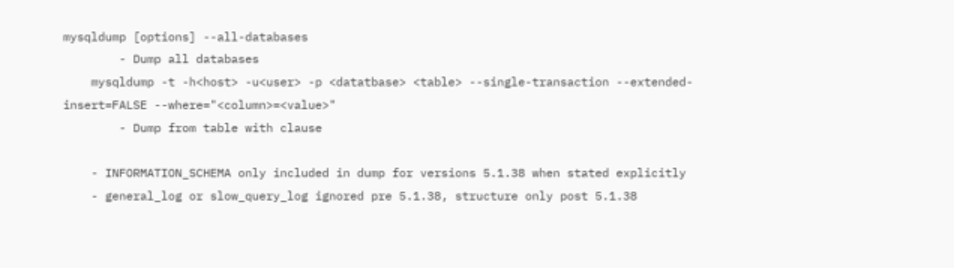mysqldump [options] --all-databases
        - Dump all databases
    mysqldump -t -h<host> -u<user> -p <datatbase> <table> --single-transaction --extended-insert=FALSE --where="<column>=<value>"
        - Dump from table with clause

    - INFORMATION_SCHEMA only included in dump for versions 5.1.38 when stated explicitly
    - general_log or slow_query_log ignored pre 5.1.38, structure only post 5.1.38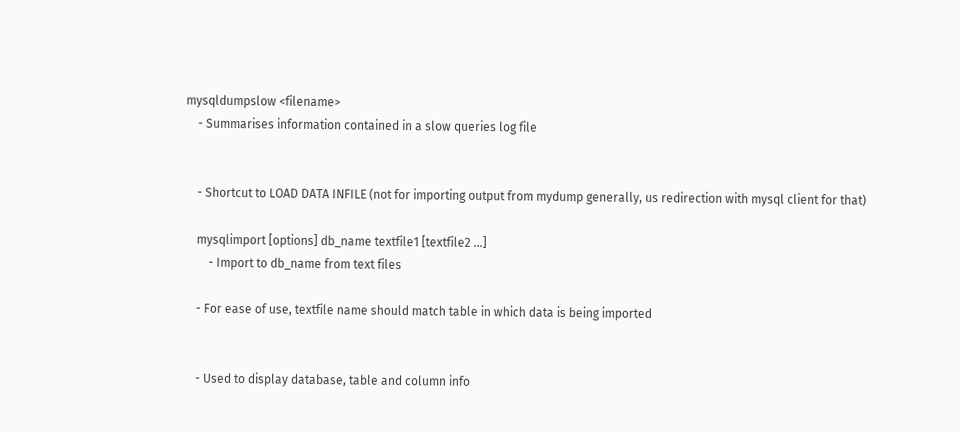mysqldumpslow <filename>
    - Summarises information contained in a slow queries log file


    - Shortcut to LOAD DATA INFILE (not for importing output from mydump generally, us redirection with mysql client for that)

    mysqlimport [options] db_name textfile1 [textfile2 ...]
        - Import to db_name from text files

    - For ease of use, textfile name should match table in which data is being imported


    - Used to display database, table and column info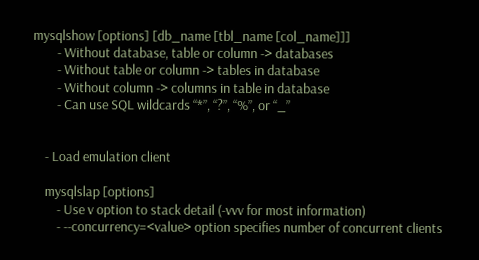mysqlshow [options] [db_name [tbl_name [col_name]]]
        - Without database, table or column -> databases
        - Without table or column -> tables in database
        - Without column -> columns in table in database
        - Can use SQL wildcards “*”, “?”, “%”, or “_”


    - Load emulation client

    mysqlslap [options]
        - Use v option to stack detail (-vvv for most information)
        - --concurrency=<value> option specifies number of concurrent clients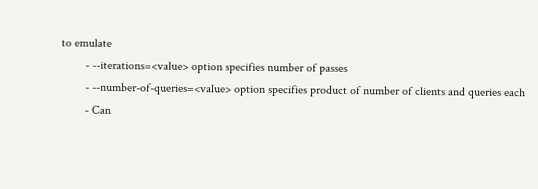to emulate
        - --iterations=<value> option specifies number of passes
        - --number-of-queries=<value> option specifies product of number of clients and queries each
        - Can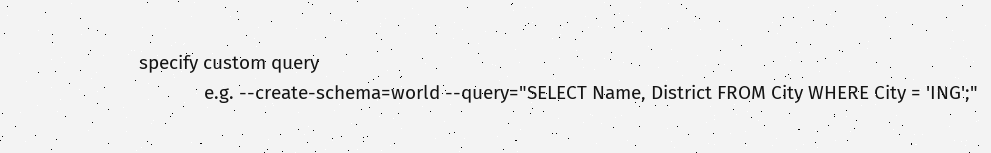specify custom query
             e.g. --create-schema=world --query="SELECT Name, District FROM City WHERE City = 'ING';"